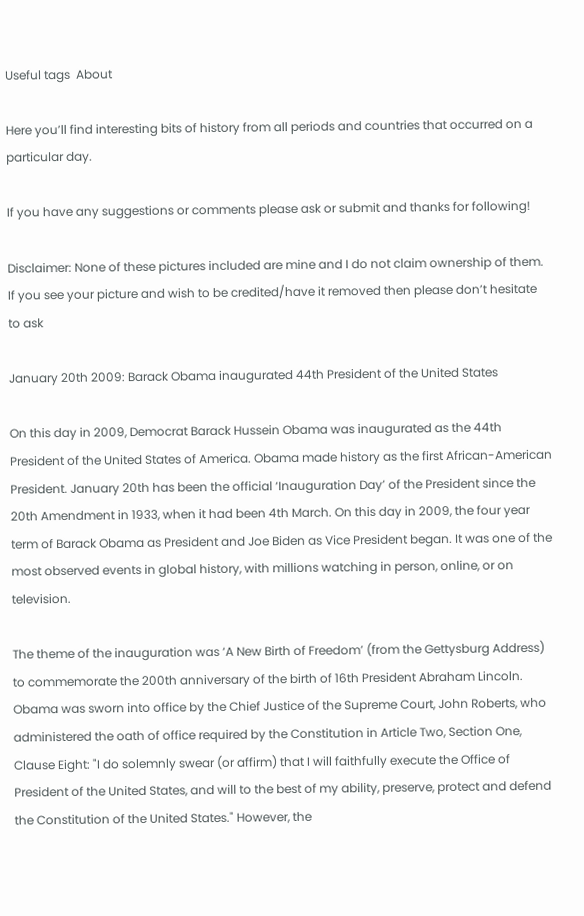Useful tags  About

Here you’ll find interesting bits of history from all periods and countries that occurred on a particular day.

If you have any suggestions or comments please ask or submit and thanks for following!

Disclaimer: None of these pictures included are mine and I do not claim ownership of them. If you see your picture and wish to be credited/have it removed then please don’t hesitate to ask

January 20th 2009: Barack Obama inaugurated 44th President of the United States

On this day in 2009, Democrat Barack Hussein Obama was inaugurated as the 44th President of the United States of America. Obama made history as the first African-American President. January 20th has been the official ‘Inauguration Day’ of the President since the 20th Amendment in 1933, when it had been 4th March. On this day in 2009, the four year term of Barack Obama as President and Joe Biden as Vice President began. It was one of the most observed events in global history, with millions watching in person, online, or on television.

The theme of the inauguration was ‘A New Birth of Freedom’ (from the Gettysburg Address) to commemorate the 200th anniversary of the birth of 16th President Abraham Lincoln. Obama was sworn into office by the Chief Justice of the Supreme Court, John Roberts, who administered the oath of office required by the Constitution in Article Two, Section One, Clause Eight: "I do solemnly swear (or affirm) that I will faithfully execute the Office of President of the United States, and will to the best of my ability, preserve, protect and defend the Constitution of the United States." However, the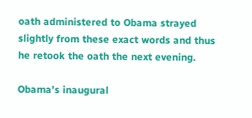oath administered to Obama strayed slightly from these exact words and thus he retook the oath the next evening.

Obama’s inaugural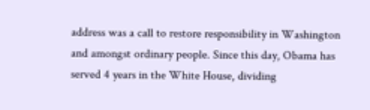address was a call to restore responsibility in Washington and amongst ordinary people. Since this day, Obama has served 4 years in the White House, dividing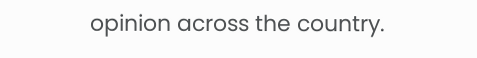opinion across the country.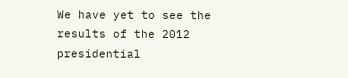We have yet to see the results of the 2012 presidential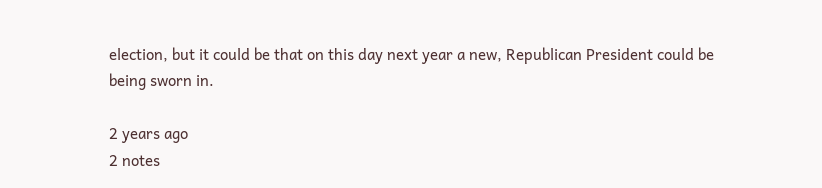election, but it could be that on this day next year a new, Republican President could be being sworn in.

2 years ago
2 notes